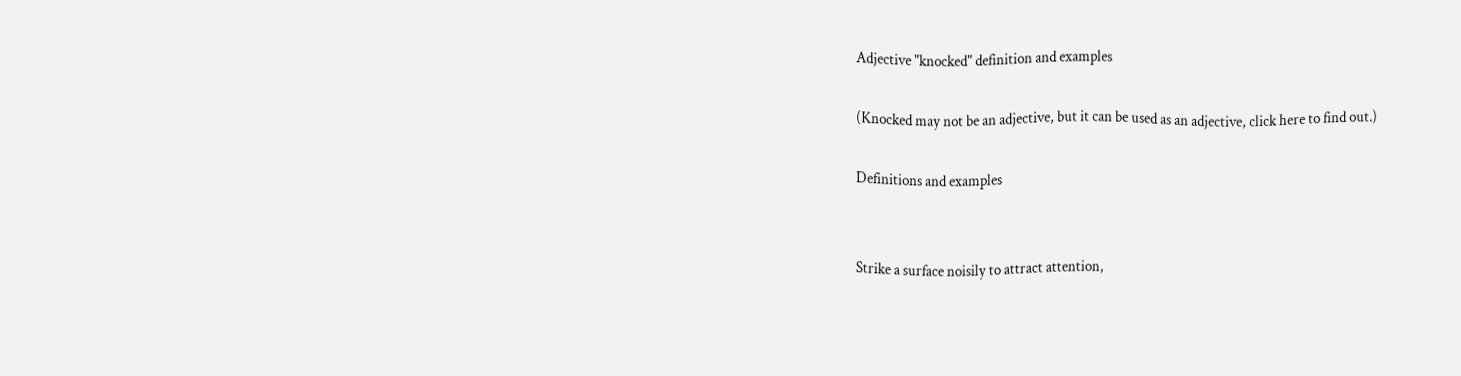Adjective "knocked" definition and examples

(Knocked may not be an adjective, but it can be used as an adjective, click here to find out.)

Definitions and examples


Strike a surface noisily to attract attention,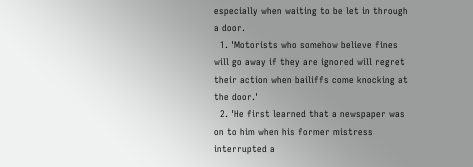especially when waiting to be let in through a door.
  1. 'Motorists who somehow believe fines will go away if they are ignored will regret their action when bailiffs come knocking at the door.'
  2. 'He first learned that a newspaper was on to him when his former mistress interrupted a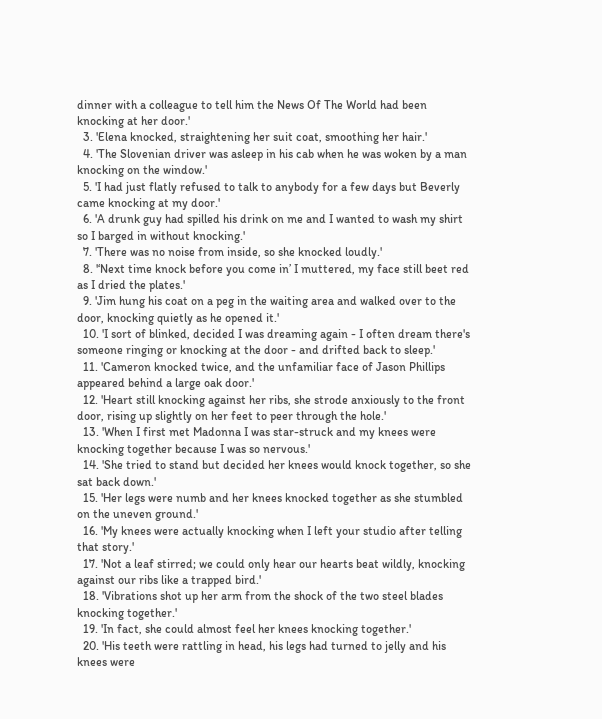dinner with a colleague to tell him the News Of The World had been knocking at her door.'
  3. 'Elena knocked, straightening her suit coat, smoothing her hair.'
  4. 'The Slovenian driver was asleep in his cab when he was woken by a man knocking on the window.'
  5. 'I had just flatly refused to talk to anybody for a few days but Beverly came knocking at my door.'
  6. 'A drunk guy had spilled his drink on me and I wanted to wash my shirt so I barged in without knocking.'
  7. 'There was no noise from inside, so she knocked loudly.'
  8. '‘Next time knock before you come in’ I muttered, my face still beet red as I dried the plates.'
  9. 'Jim hung his coat on a peg in the waiting area and walked over to the door, knocking quietly as he opened it.'
  10. 'I sort of blinked, decided I was dreaming again - I often dream there's someone ringing or knocking at the door - and drifted back to sleep.'
  11. 'Cameron knocked twice, and the unfamiliar face of Jason Phillips appeared behind a large oak door.'
  12. 'Heart still knocking against her ribs, she strode anxiously to the front door, rising up slightly on her feet to peer through the hole.'
  13. 'When I first met Madonna I was star-struck and my knees were knocking together because I was so nervous.'
  14. 'She tried to stand but decided her knees would knock together, so she sat back down.'
  15. 'Her legs were numb and her knees knocked together as she stumbled on the uneven ground.'
  16. 'My knees were actually knocking when I left your studio after telling that story.'
  17. 'Not a leaf stirred; we could only hear our hearts beat wildly, knocking against our ribs like a trapped bird.'
  18. 'Vibrations shot up her arm from the shock of the two steel blades knocking together.'
  19. 'In fact, she could almost feel her knees knocking together.'
  20. 'His teeth were rattling in head, his legs had turned to jelly and his knees were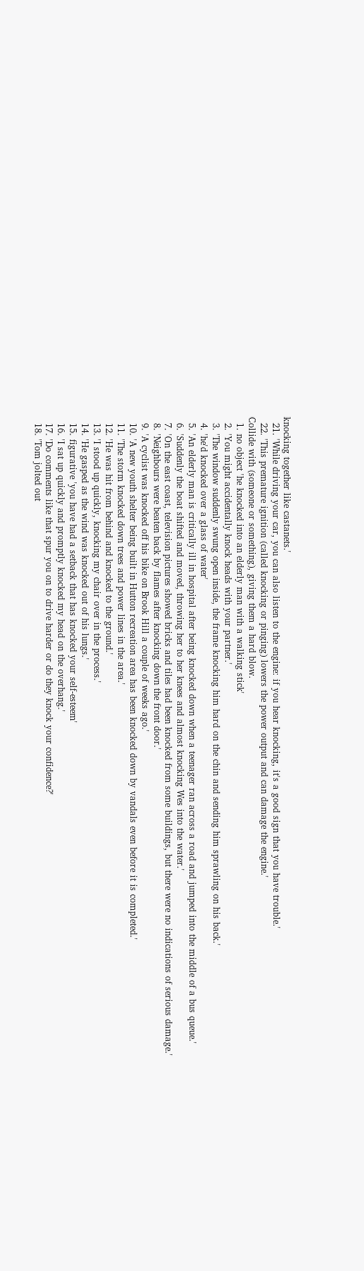knocking together like castanets.'
  21. 'While driving your car, you can also listen to the engine: if you hear knocking, it's a good sign that you have trouble.'
  22. 'This premature ignition (called knocking or pinging) lowers the power output and can damage the engine.'
Collide with (someone or something), giving them a hard blow.
  1. no object 'he knocked into an elderly man with a walking stick'
  2. 'You might accidentally knock heads with your partner.'
  3. 'The window suddenly swung open inside, the frame knocking him hard on the chin and sending him sprawling on his back.'
  4. 'he'd knocked over a glass of water'
  5. 'An elderly man is critically ill in hospital after being knocked down when a teenager ran across a road and jumped into the middle of a bus queue.'
  6. 'Suddenly the boat shifted and moved, throwing her to her knees and almost knocking Wes into the water.'
  7. 'On the east coast, television pictures showed bricks and tiles had been knocked from some buildings, but there were no indications of serious damage.'
  8. 'Neighbours were beaten back by flames after knocking down the front door.'
  9. 'A cyclist was knocked off his bike on Brook Hill a couple of weeks ago.'
  10. 'A new youth shelter being built in Hutton recreation area has been knocked down by vandals even before it is completed.'
  11. 'The storm knocked down trees and power lines in the area.'
  12. 'He was hit from behind and knocked to the ground.'
  13. 'I stood up quickly, knocking my chair over in the process.'
  14. 'He gasped as the wind was knocked out of his lungs.'
  15. figurative 'you have had a setback that has knocked your self-esteem'
  16. 'I sat up quickly and promptly knocked my head on the overhang.'
  17. 'Do comments like that spur you on to drive harder or do they knock your confidence?'
  18. 'Tom jolted out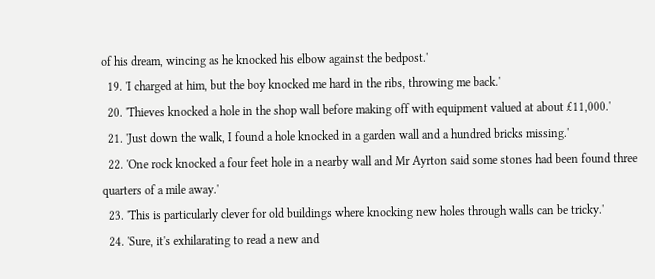of his dream, wincing as he knocked his elbow against the bedpost.'
  19. 'I charged at him, but the boy knocked me hard in the ribs, throwing me back.'
  20. 'Thieves knocked a hole in the shop wall before making off with equipment valued at about £11,000.'
  21. 'Just down the walk, I found a hole knocked in a garden wall and a hundred bricks missing.'
  22. 'One rock knocked a four feet hole in a nearby wall and Mr Ayrton said some stones had been found three quarters of a mile away.'
  23. 'This is particularly clever for old buildings where knocking new holes through walls can be tricky.'
  24. 'Sure, it's exhilarating to read a new and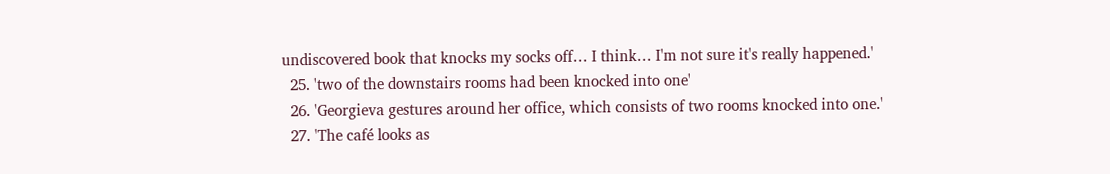undiscovered book that knocks my socks off… I think… I'm not sure it's really happened.'
  25. 'two of the downstairs rooms had been knocked into one'
  26. 'Georgieva gestures around her office, which consists of two rooms knocked into one.'
  27. 'The café looks as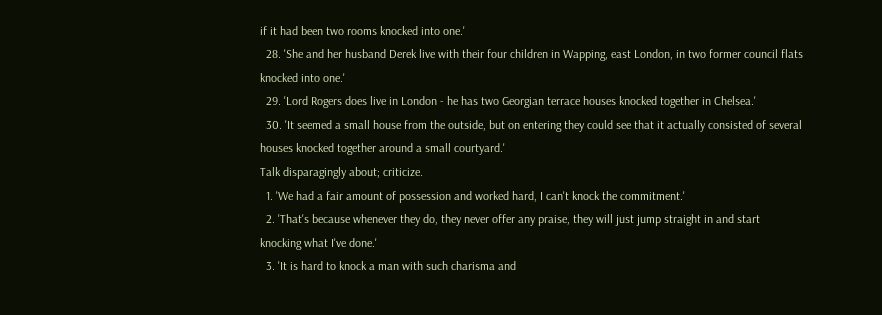if it had been two rooms knocked into one.'
  28. 'She and her husband Derek live with their four children in Wapping, east London, in two former council flats knocked into one.'
  29. 'Lord Rogers does live in London - he has two Georgian terrace houses knocked together in Chelsea.'
  30. 'It seemed a small house from the outside, but on entering they could see that it actually consisted of several houses knocked together around a small courtyard.'
Talk disparagingly about; criticize.
  1. 'We had a fair amount of possession and worked hard, I can't knock the commitment.'
  2. 'That's because whenever they do, they never offer any praise, they will just jump straight in and start knocking what I've done.'
  3. 'It is hard to knock a man with such charisma and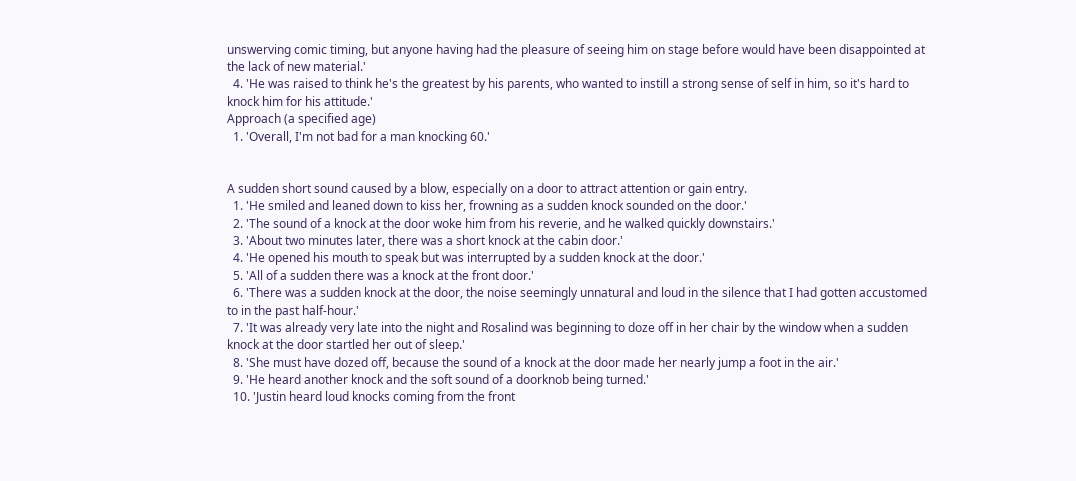unswerving comic timing, but anyone having had the pleasure of seeing him on stage before would have been disappointed at the lack of new material.'
  4. 'He was raised to think he's the greatest by his parents, who wanted to instill a strong sense of self in him, so it's hard to knock him for his attitude.'
Approach (a specified age)
  1. 'Overall, I'm not bad for a man knocking 60.'


A sudden short sound caused by a blow, especially on a door to attract attention or gain entry.
  1. 'He smiled and leaned down to kiss her, frowning as a sudden knock sounded on the door.'
  2. 'The sound of a knock at the door woke him from his reverie, and he walked quickly downstairs.'
  3. 'About two minutes later, there was a short knock at the cabin door.'
  4. 'He opened his mouth to speak but was interrupted by a sudden knock at the door.'
  5. 'All of a sudden there was a knock at the front door.'
  6. 'There was a sudden knock at the door, the noise seemingly unnatural and loud in the silence that I had gotten accustomed to in the past half-hour.'
  7. 'It was already very late into the night and Rosalind was beginning to doze off in her chair by the window when a sudden knock at the door startled her out of sleep.'
  8. 'She must have dozed off, because the sound of a knock at the door made her nearly jump a foot in the air.'
  9. 'He heard another knock and the soft sound of a doorknob being turned.'
  10. 'Justin heard loud knocks coming from the front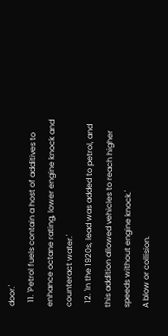door.'
  11. 'Petrol fuels contain a host of additives to enhance octane rating, lower engine knock and counteract water.'
  12. 'In the 1920s, lead was added to petrol, and this addition allowed vehicles to reach higher speeds without engine knock.'
A blow or collision.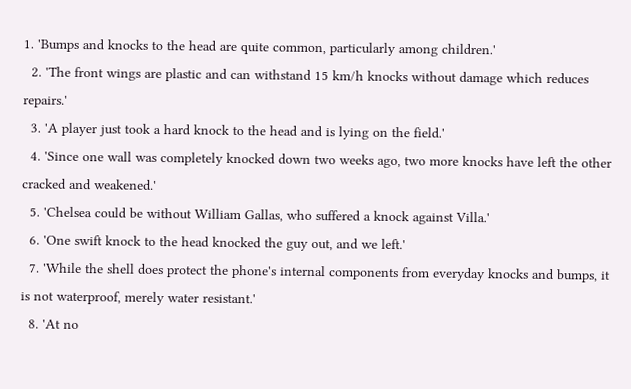1. 'Bumps and knocks to the head are quite common, particularly among children.'
  2. 'The front wings are plastic and can withstand 15 km/h knocks without damage which reduces repairs.'
  3. 'A player just took a hard knock to the head and is lying on the field.'
  4. 'Since one wall was completely knocked down two weeks ago, two more knocks have left the other cracked and weakened.'
  5. 'Chelsea could be without William Gallas, who suffered a knock against Villa.'
  6. 'One swift knock to the head knocked the guy out, and we left.'
  7. 'While the shell does protect the phone's internal components from everyday knocks and bumps, it is not waterproof, merely water resistant.'
  8. 'At no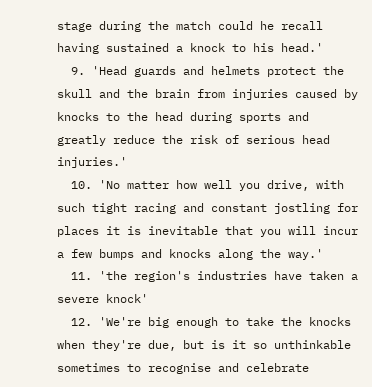stage during the match could he recall having sustained a knock to his head.'
  9. 'Head guards and helmets protect the skull and the brain from injuries caused by knocks to the head during sports and greatly reduce the risk of serious head injuries.'
  10. 'No matter how well you drive, with such tight racing and constant jostling for places it is inevitable that you will incur a few bumps and knocks along the way.'
  11. 'the region's industries have taken a severe knock'
  12. 'We're big enough to take the knocks when they're due, but is it so unthinkable sometimes to recognise and celebrate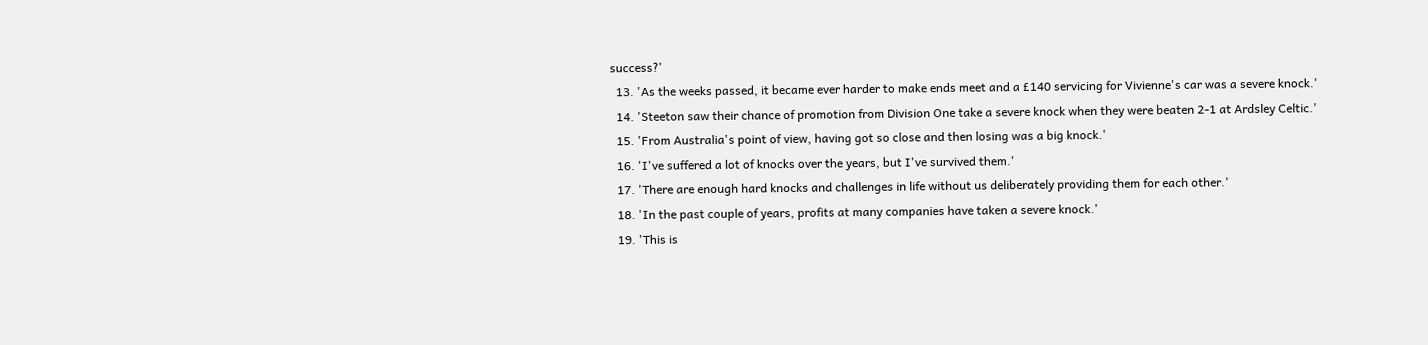success?'
  13. 'As the weeks passed, it became ever harder to make ends meet and a £140 servicing for Vivienne's car was a severe knock.'
  14. 'Steeton saw their chance of promotion from Division One take a severe knock when they were beaten 2-1 at Ardsley Celtic.'
  15. 'From Australia's point of view, having got so close and then losing was a big knock.'
  16. 'I've suffered a lot of knocks over the years, but I've survived them.'
  17. 'There are enough hard knocks and challenges in life without us deliberately providing them for each other.'
  18. 'In the past couple of years, profits at many companies have taken a severe knock.'
  19. 'This is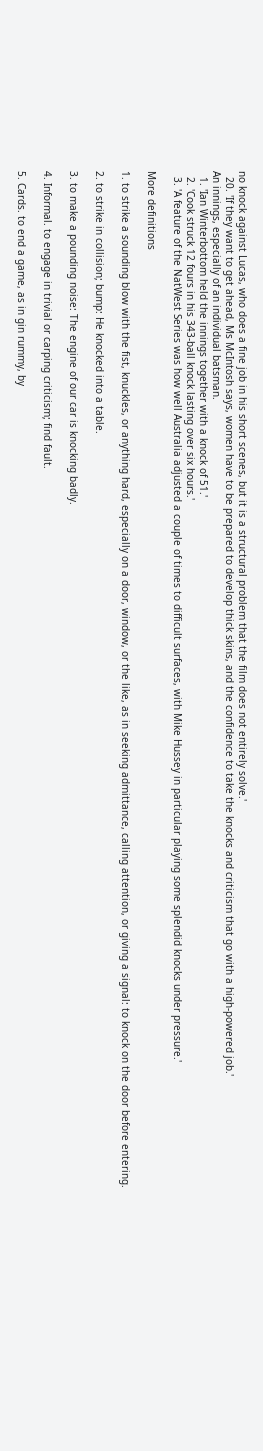no knock against Lucas, who does a fine job in his short scenes, but it is a structural problem that the film does not entirely solve.'
  20. 'If they want to get ahead, Ms McIntosh says, women have to be prepared to develop thick skins, and the confidence to take the knocks and criticism that go with a high-powered job.'
An innings, especially of an individual batsman.
  1. 'Ian Winterbottom held the innings together with a knock of 51.'
  2. 'Cook struck 12 fours in his 343-ball knock lasting over six hours.'
  3. 'A feature of the NatWest Series was how well Australia adjusted a couple of times to difficult surfaces, with Mike Hussey in particular playing some splendid knocks under pressure.'

More definitions

1. to strike a sounding blow with the fist, knuckles, or anything hard, especially on a door, window, or the like, as in seeking admittance, calling attention, or giving a signal: to knock on the door before entering.

2. to strike in collision; bump: He knocked into a table.

3. to make a pounding noise: The engine of our car is knocking badly.

4. Informal. to engage in trivial or carping criticism; find fault.

5. Cards. to end a game, as in gin rummy, by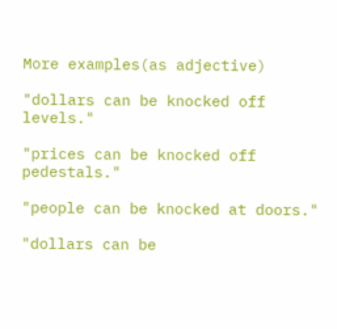More examples(as adjective)

"dollars can be knocked off levels."

"prices can be knocked off pedestals."

"people can be knocked at doors."

"dollars can be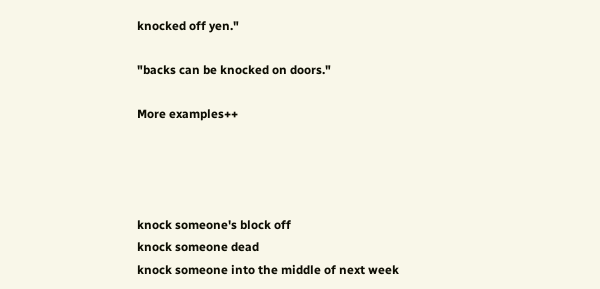knocked off yen."

"backs can be knocked on doors."

More examples++




knock someone's block off
knock someone dead
knock someone into the middle of next week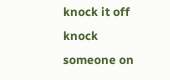knock it off
knock someone on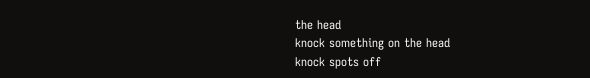the head
knock something on the head
knock spots off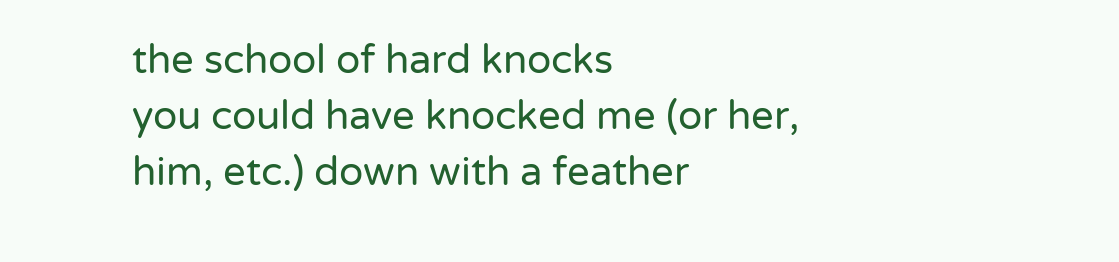the school of hard knocks
you could have knocked me (or her, him, etc.) down with a feather